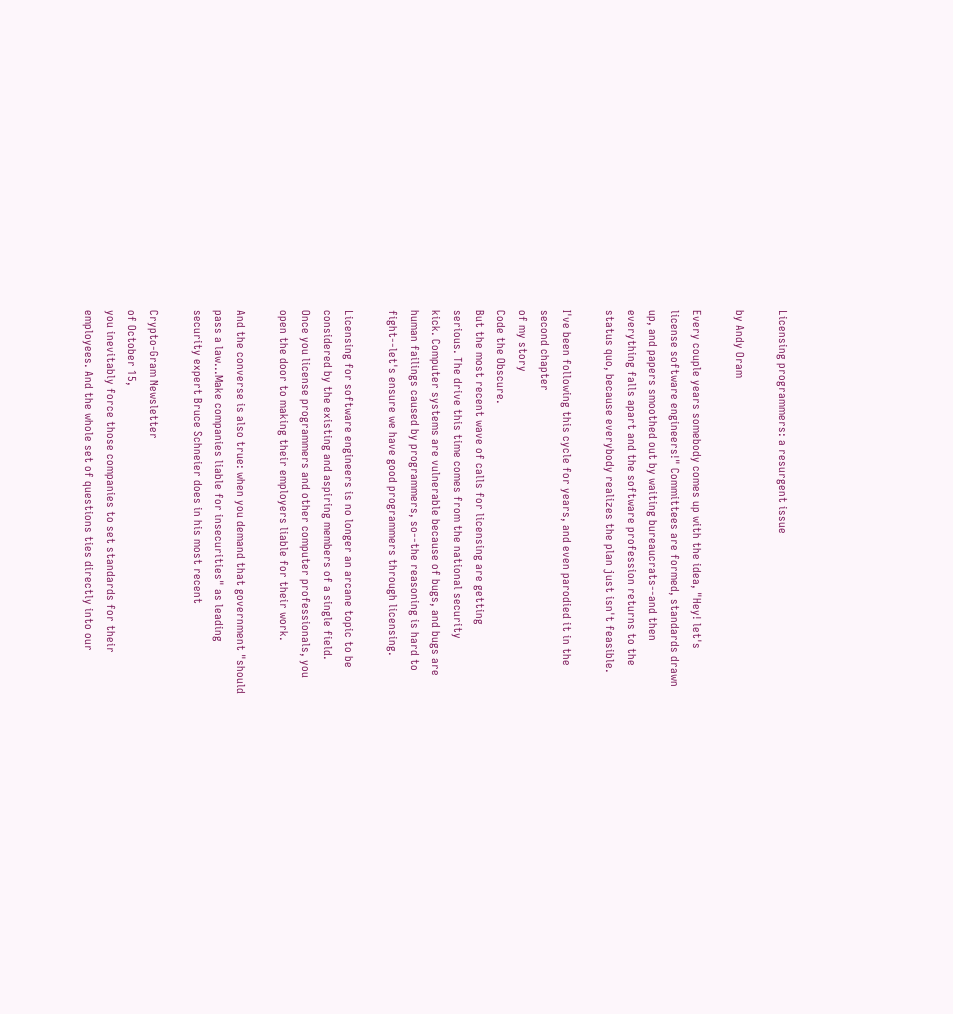Licensing programmers: a resurgent issue

by Andy Oram

Every couple years somebody comes up with the idea, "Hey! let's
license software engineers!" Committees are formed, standards drawn
up, and papers smoothed out by waiting bureaucrats--and then
everything falls apart and the software profession returns to the
status quo, because everybody realizes the plan just isn't feasible.

I've been following this cycle for years, and even parodied it in the
second chapter
of my story
Code the Obscure.
But the most recent wave of calls for licensing are getting
serious. The drive this time comes from the national security
kick. Computer systems are vulnerable because of bugs, and bugs are
human failings caused by programmers, so--the reasoning is hard to
fight--let's ensure we have good programmers through licensing.

Licensing for software engineers is no longer an arcane topic to be
considered by the existing and aspiring members of a single field.
Once you license programmers and other computer professionals, you
open the door to making their employers liable for their work.

And the converse is also true: when you demand that government "should
pass a law...Make companies liable for insecurities" as leading
security expert Bruce Schneier does in his most recent

Crypto-Gram Newsletter
of October 15,
you inevitably force those companies to set standards for their
employees. And the whole set of questions ties directly into our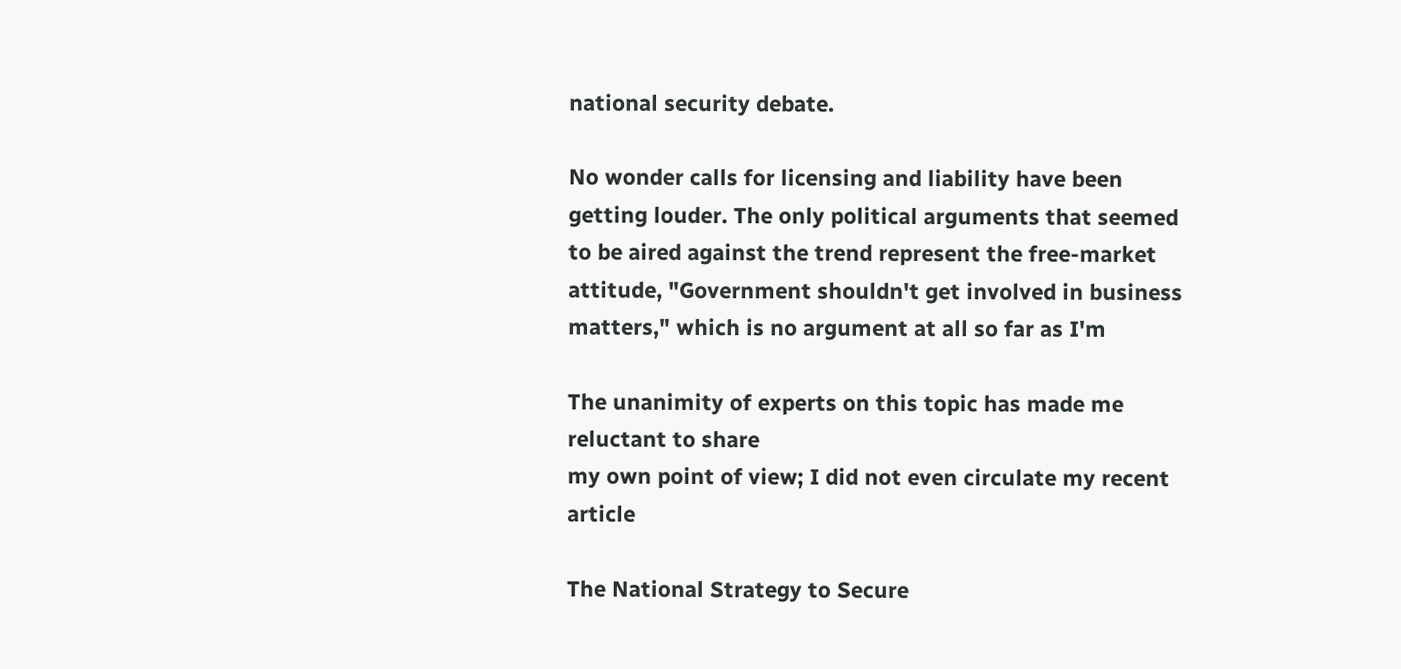national security debate.

No wonder calls for licensing and liability have been
getting louder. The only political arguments that seemed
to be aired against the trend represent the free-market
attitude, "Government shouldn't get involved in business
matters," which is no argument at all so far as I'm

The unanimity of experts on this topic has made me reluctant to share
my own point of view; I did not even circulate my recent article

The National Strategy to Secure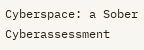Cyberspace: a Sober Cyberassessment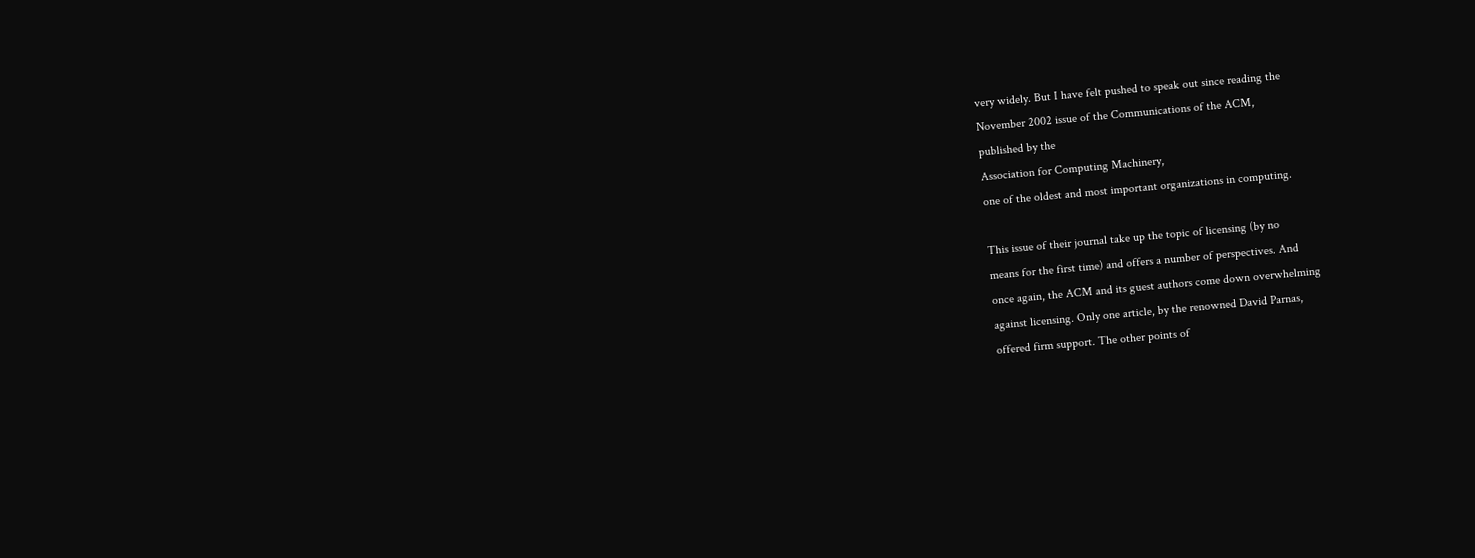very widely. But I have felt pushed to speak out since reading the
November 2002 issue of the Communications of the ACM,
published by the
Association for Computing Machinery,
one of the oldest and most important organizations in computing.

This issue of their journal take up the topic of licensing (by no
means for the first time) and offers a number of perspectives. And
once again, the ACM and its guest authors come down overwhelming
against licensing. Only one article, by the renowned David Parnas,
offered firm support. The other points of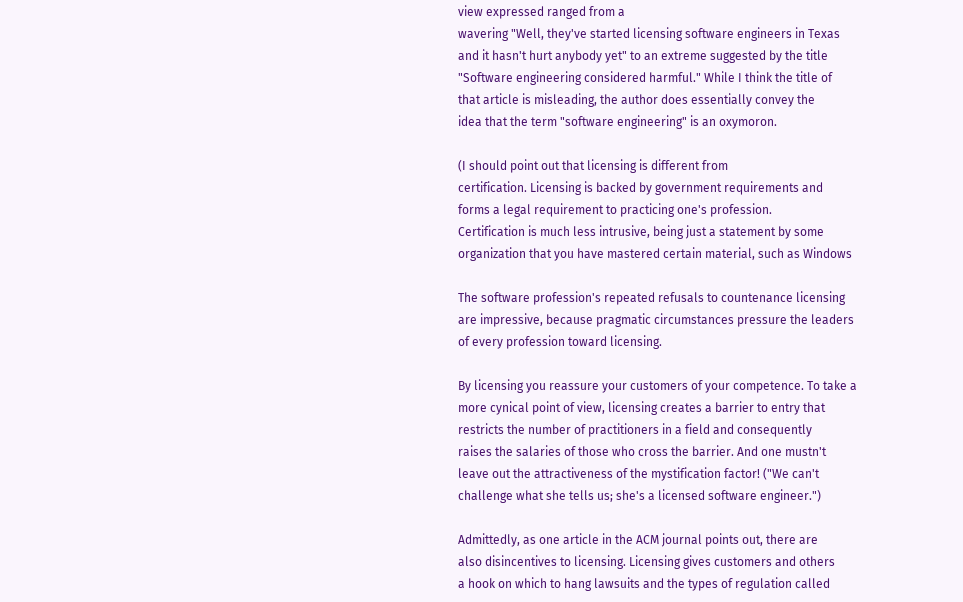view expressed ranged from a
wavering "Well, they've started licensing software engineers in Texas
and it hasn't hurt anybody yet" to an extreme suggested by the title
"Software engineering considered harmful." While I think the title of
that article is misleading, the author does essentially convey the
idea that the term "software engineering" is an oxymoron.

(I should point out that licensing is different from
certification. Licensing is backed by government requirements and
forms a legal requirement to practicing one's profession.
Certification is much less intrusive, being just a statement by some
organization that you have mastered certain material, such as Windows

The software profession's repeated refusals to countenance licensing
are impressive, because pragmatic circumstances pressure the leaders
of every profession toward licensing.

By licensing you reassure your customers of your competence. To take a
more cynical point of view, licensing creates a barrier to entry that
restricts the number of practitioners in a field and consequently
raises the salaries of those who cross the barrier. And one mustn't
leave out the attractiveness of the mystification factor! ("We can't
challenge what she tells us; she's a licensed software engineer.")

Admittedly, as one article in the ACM journal points out, there are
also disincentives to licensing. Licensing gives customers and others
a hook on which to hang lawsuits and the types of regulation called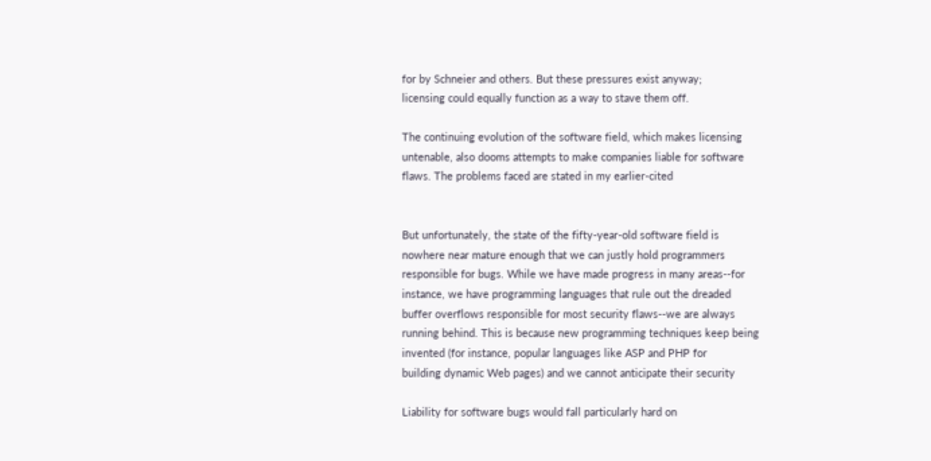for by Schneier and others. But these pressures exist anyway;
licensing could equally function as a way to stave them off.

The continuing evolution of the software field, which makes licensing
untenable, also dooms attempts to make companies liable for software
flaws. The problems faced are stated in my earlier-cited


But unfortunately, the state of the fifty-year-old software field is
nowhere near mature enough that we can justly hold programmers
responsible for bugs. While we have made progress in many areas--for
instance, we have programming languages that rule out the dreaded
buffer overflows responsible for most security flaws--we are always
running behind. This is because new programming techniques keep being
invented (for instance, popular languages like ASP and PHP for
building dynamic Web pages) and we cannot anticipate their security

Liability for software bugs would fall particularly hard on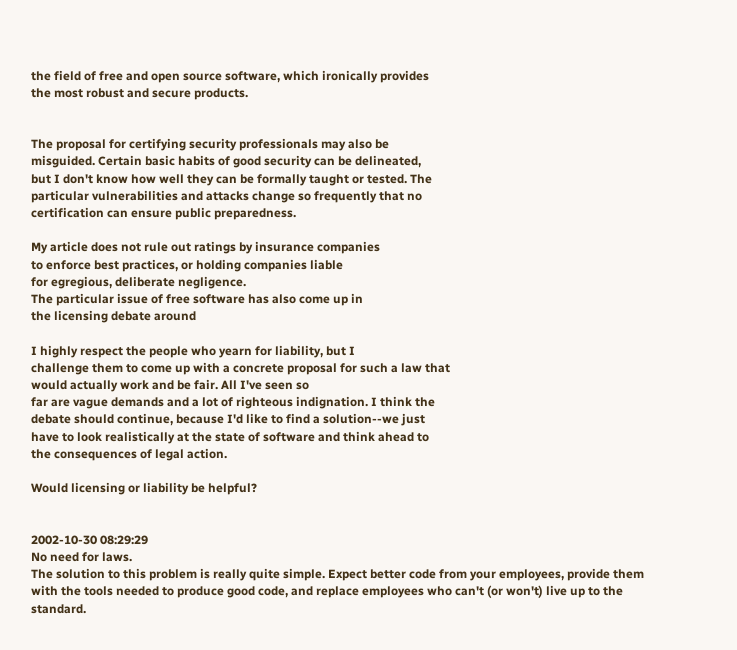the field of free and open source software, which ironically provides
the most robust and secure products.


The proposal for certifying security professionals may also be
misguided. Certain basic habits of good security can be delineated,
but I don't know how well they can be formally taught or tested. The
particular vulnerabilities and attacks change so frequently that no
certification can ensure public preparedness.

My article does not rule out ratings by insurance companies
to enforce best practices, or holding companies liable
for egregious, deliberate negligence.
The particular issue of free software has also come up in
the licensing debate around

I highly respect the people who yearn for liability, but I
challenge them to come up with a concrete proposal for such a law that
would actually work and be fair. All I've seen so
far are vague demands and a lot of righteous indignation. I think the
debate should continue, because I'd like to find a solution--we just
have to look realistically at the state of software and think ahead to
the consequences of legal action.

Would licensing or liability be helpful?


2002-10-30 08:29:29
No need for laws.
The solution to this problem is really quite simple. Expect better code from your employees, provide them with the tools needed to produce good code, and replace employees who can't (or won't) live up to the standard.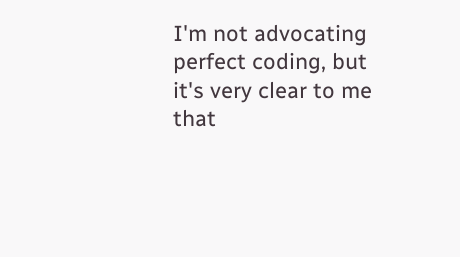I'm not advocating perfect coding, but it's very clear to me that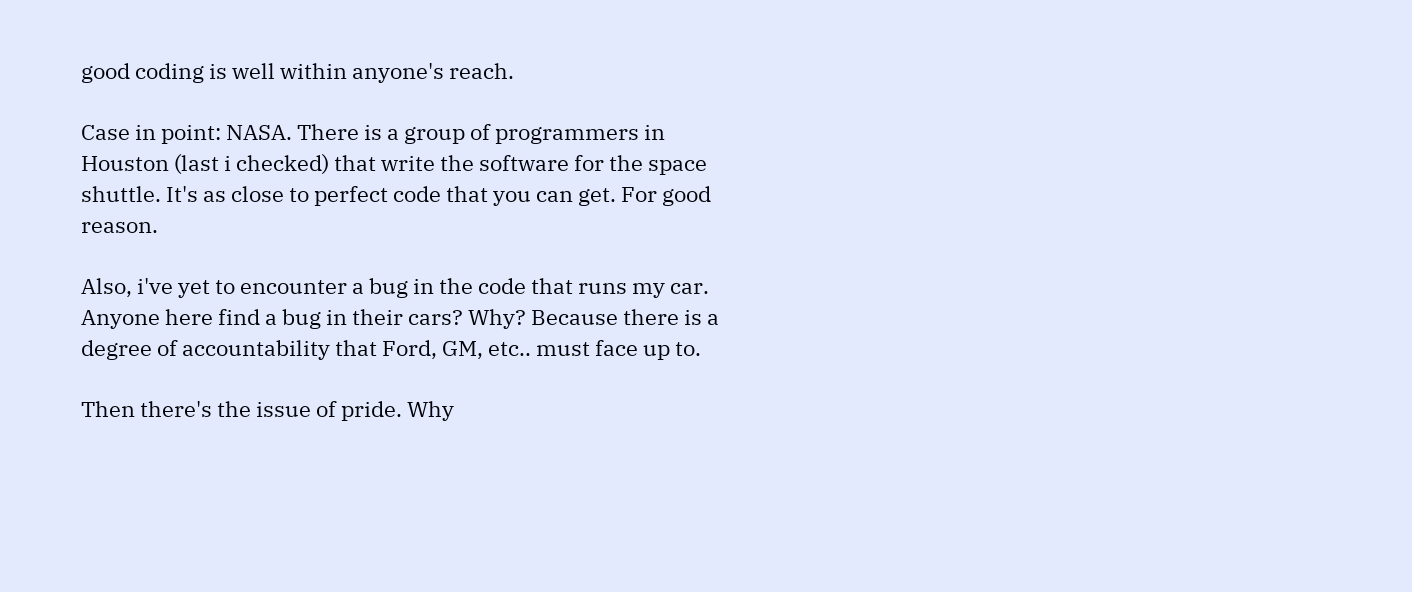good coding is well within anyone's reach.

Case in point: NASA. There is a group of programmers in Houston (last i checked) that write the software for the space shuttle. It's as close to perfect code that you can get. For good reason.

Also, i've yet to encounter a bug in the code that runs my car. Anyone here find a bug in their cars? Why? Because there is a degree of accountability that Ford, GM, etc.. must face up to.

Then there's the issue of pride. Why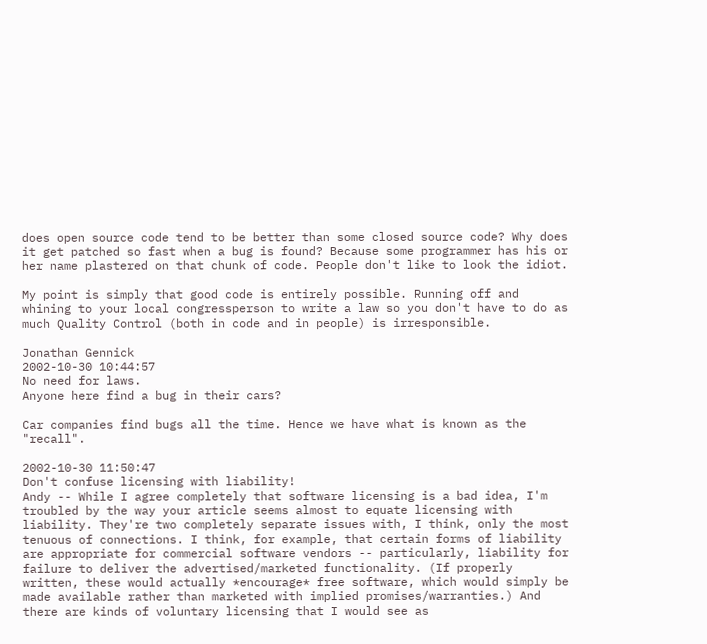does open source code tend to be better than some closed source code? Why does it get patched so fast when a bug is found? Because some programmer has his or her name plastered on that chunk of code. People don't like to look the idiot.

My point is simply that good code is entirely possible. Running off and whining to your local congressperson to write a law so you don't have to do as much Quality Control (both in code and in people) is irresponsible.

Jonathan Gennick
2002-10-30 10:44:57
No need for laws.
Anyone here find a bug in their cars?

Car companies find bugs all the time. Hence we have what is known as the "recall".

2002-10-30 11:50:47
Don't confuse licensing with liability!
Andy -- While I agree completely that software licensing is a bad idea, I'm troubled by the way your article seems almost to equate licensing with liability. They're two completely separate issues with, I think, only the most tenuous of connections. I think, for example, that certain forms of liability are appropriate for commercial software vendors -- particularly, liability for failure to deliver the advertised/marketed functionality. (If properly written, these would actually *encourage* free software, which would simply be made available rather than marketed with implied promises/warranties.) And there are kinds of voluntary licensing that I would see as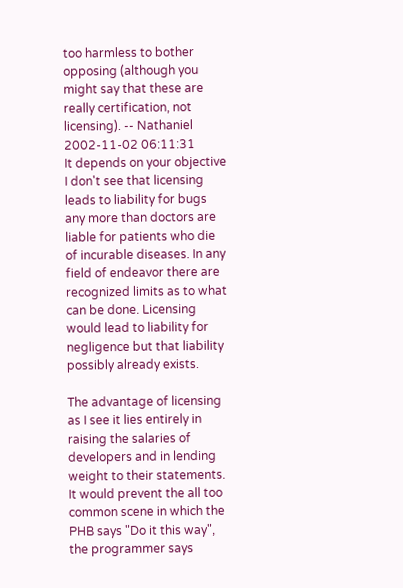too harmless to bother opposing (although you might say that these are really certification, not licensing). -- Nathaniel
2002-11-02 06:11:31
It depends on your objective
I don't see that licensing leads to liability for bugs any more than doctors are liable for patients who die of incurable diseases. In any field of endeavor there are recognized limits as to what can be done. Licensing would lead to liability for negligence but that liability possibly already exists.

The advantage of licensing as I see it lies entirely in raising the salaries of developers and in lending weight to their statements. It would prevent the all too common scene in which the PHB says "Do it this way", the programmer says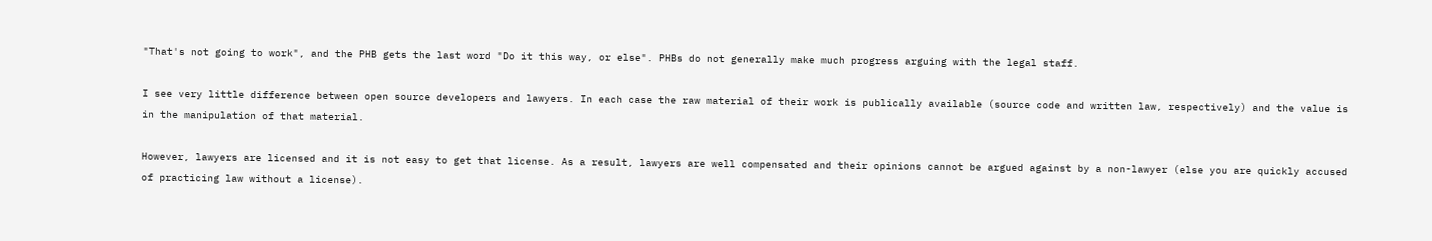"That's not going to work", and the PHB gets the last word "Do it this way, or else". PHBs do not generally make much progress arguing with the legal staff.

I see very little difference between open source developers and lawyers. In each case the raw material of their work is publically available (source code and written law, respectively) and the value is in the manipulation of that material.

However, lawyers are licensed and it is not easy to get that license. As a result, lawyers are well compensated and their opinions cannot be argued against by a non-lawyer (else you are quickly accused of practicing law without a license).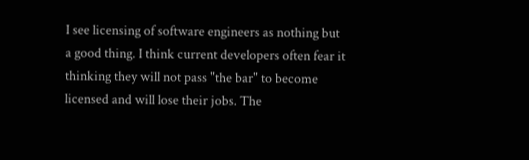I see licensing of software engineers as nothing but a good thing. I think current developers often fear it thinking they will not pass "the bar" to become licensed and will lose their jobs. The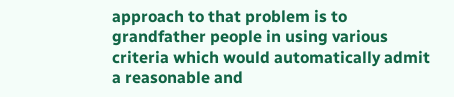approach to that problem is to grandfather people in using various criteria which would automatically admit a reasonable and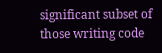significant subset of those writing code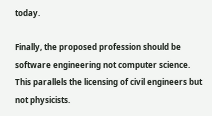today.

Finally, the proposed profession should be software engineering not computer science. This parallels the licensing of civil engineers but not physicists.